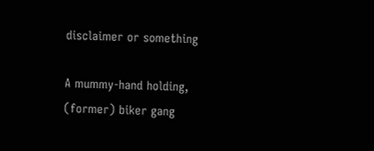disclaimer or something

A mummy-hand holding, (former) biker gang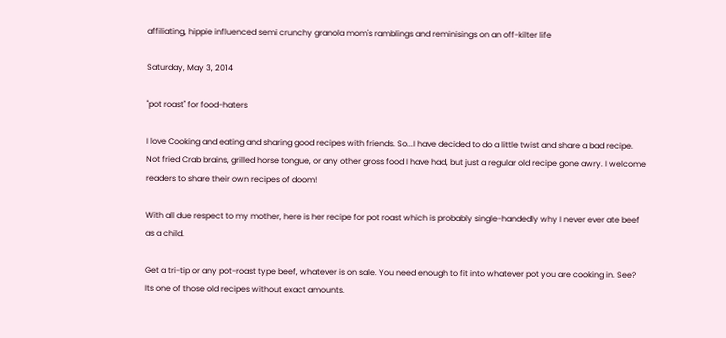affiliating, hippie influenced semi crunchy granola mom's ramblings and reminisings on an off-kilter life

Saturday, May 3, 2014

"pot roast" for food-haters

I love Cooking and eating and sharing good recipes with friends. So...I have decided to do a little twist and share a bad recipe. Not fried Crab brains, grilled horse tongue, or any other gross food I have had, but just a regular old recipe gone awry. I welcome readers to share their own recipes of doom!

With all due respect to my mother, here is her recipe for pot roast which is probably single-handedly why I never ever ate beef as a child.

Get a tri-tip or any pot-roast type beef, whatever is on sale. You need enough to fit into whatever pot you are cooking in. See? Its one of those old recipes without exact amounts.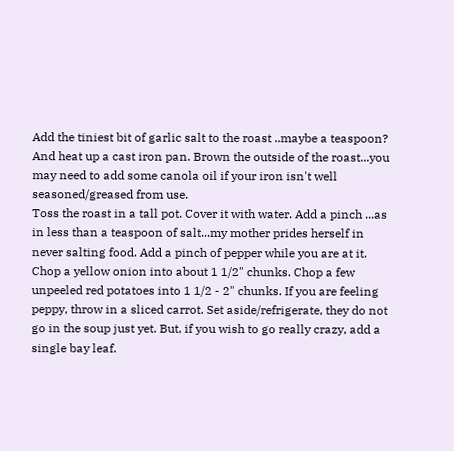Add the tiniest bit of garlic salt to the roast ..maybe a teaspoon? And heat up a cast iron pan. Brown the outside of the roast...you may need to add some canola oil if your iron isn't well seasoned/greased from use.
Toss the roast in a tall pot. Cover it with water. Add a pinch ...as in less than a teaspoon of salt...my mother prides herself in never salting food. Add a pinch of pepper while you are at it.
Chop a yellow onion into about 1 1/2" chunks. Chop a few unpeeled red potatoes into 1 1/2 - 2" chunks. If you are feeling peppy, throw in a sliced carrot. Set aside/refrigerate, they do not go in the soup just yet. But, if you wish to go really crazy, add a single bay leaf.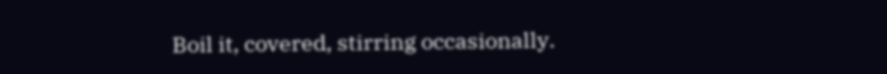Boil it, covered, stirring occasionally.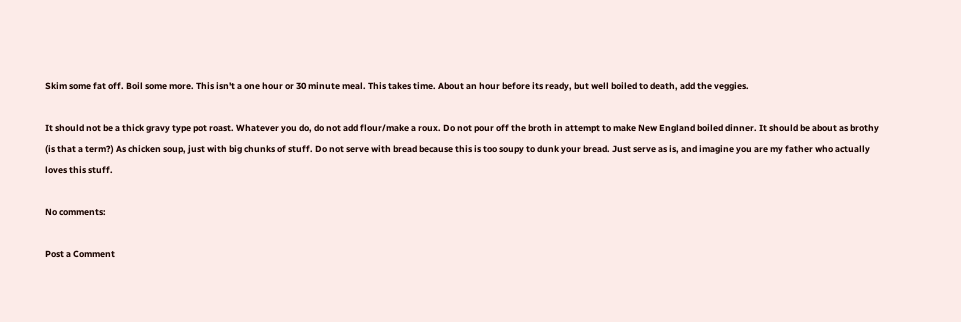Skim some fat off. Boil some more. This isn't a one hour or 30 minute meal. This takes time. About an hour before its ready, but well boiled to death, add the veggies.

It should not be a thick gravy type pot roast. Whatever you do, do not add flour/make a roux. Do not pour off the broth in attempt to make New England boiled dinner. It should be about as brothy (is that a term?) As chicken soup, just with big chunks of stuff. Do not serve with bread because this is too soupy to dunk your bread. Just serve as is, and imagine you are my father who actually loves this stuff.

No comments:

Post a Comment